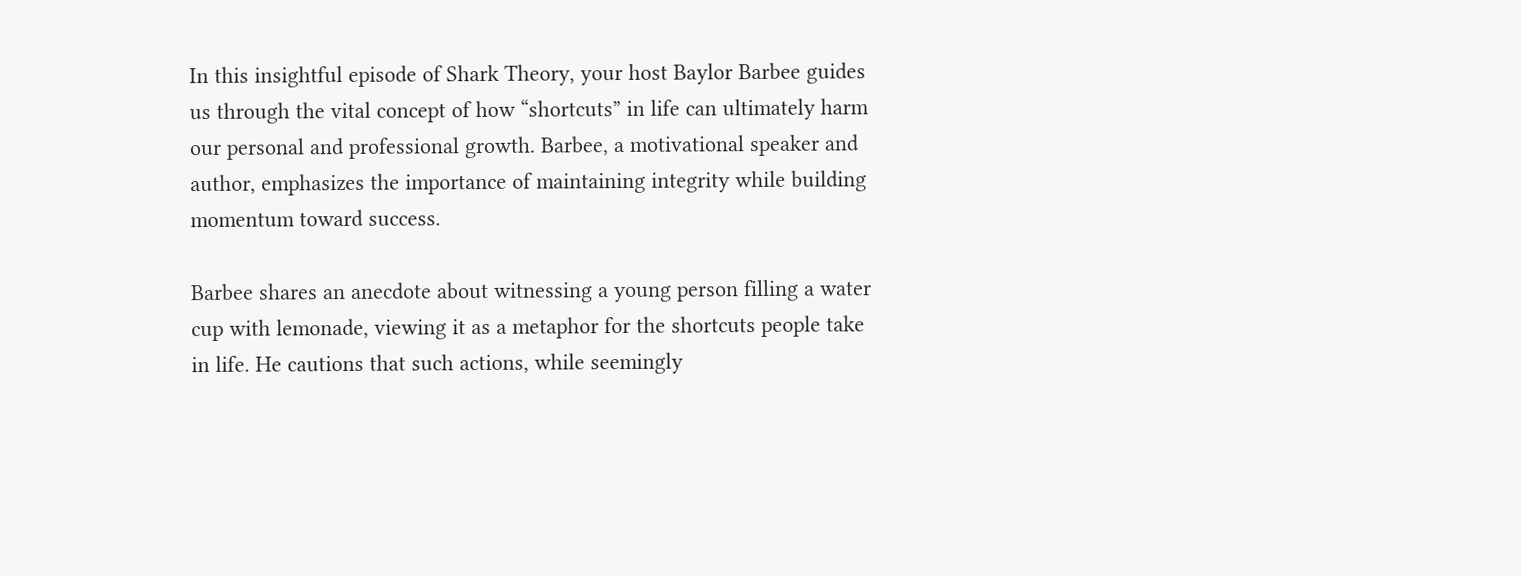In this insightful episode of Shark Theory, your host Baylor Barbee guides us through the vital concept of how “shortcuts” in life can ultimately harm our personal and professional growth. Barbee, a motivational speaker and author, emphasizes the importance of maintaining integrity while building momentum toward success.

Barbee shares an anecdote about witnessing a young person filling a water cup with lemonade, viewing it as a metaphor for the shortcuts people take in life. He cautions that such actions, while seemingly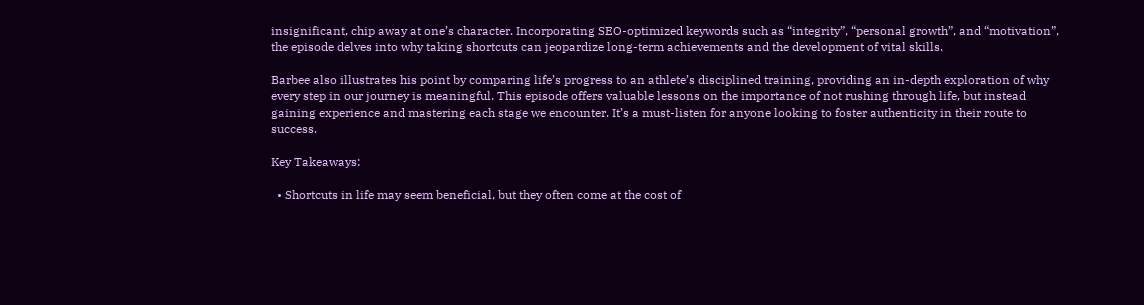insignificant, chip away at one’s character. Incorporating SEO-optimized keywords such as “integrity”, “personal growth”, and “motivation”, the episode delves into why taking shortcuts can jeopardize long-term achievements and the development of vital skills.

Barbee also illustrates his point by comparing life’s progress to an athlete’s disciplined training, providing an in-depth exploration of why every step in our journey is meaningful. This episode offers valuable lessons on the importance of not rushing through life, but instead gaining experience and mastering each stage we encounter. It’s a must-listen for anyone looking to foster authenticity in their route to success.

Key Takeaways:

  • Shortcuts in life may seem beneficial, but they often come at the cost of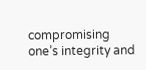compromising one’s integrity and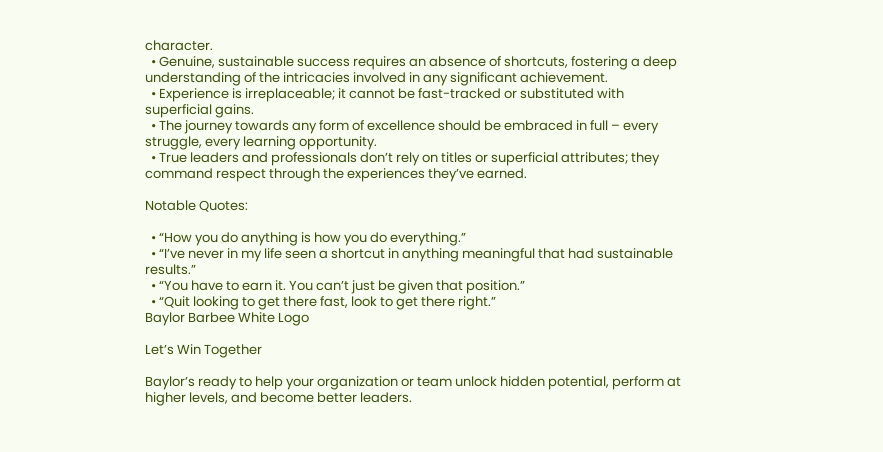character.
  • Genuine, sustainable success requires an absence of shortcuts, fostering a deep understanding of the intricacies involved in any significant achievement.
  • Experience is irreplaceable; it cannot be fast-tracked or substituted with superficial gains.
  • The journey towards any form of excellence should be embraced in full – every struggle, every learning opportunity.
  • True leaders and professionals don’t rely on titles or superficial attributes; they command respect through the experiences they’ve earned.

Notable Quotes:

  • “How you do anything is how you do everything.”
  • “I’ve never in my life seen a shortcut in anything meaningful that had sustainable results.”
  • “You have to earn it. You can’t just be given that position.”
  • “Quit looking to get there fast, look to get there right.”
Baylor Barbee White Logo

Let’s Win Together

Baylor’s ready to help your organization or team unlock hidden potential, perform at higher levels, and become better leaders.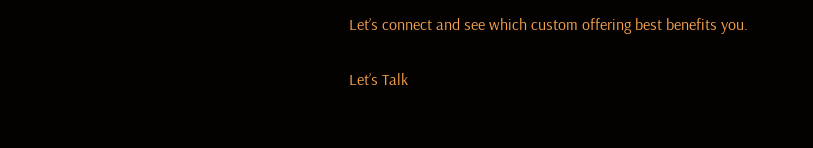Let’s connect and see which custom offering best benefits you.

Let’s Talk